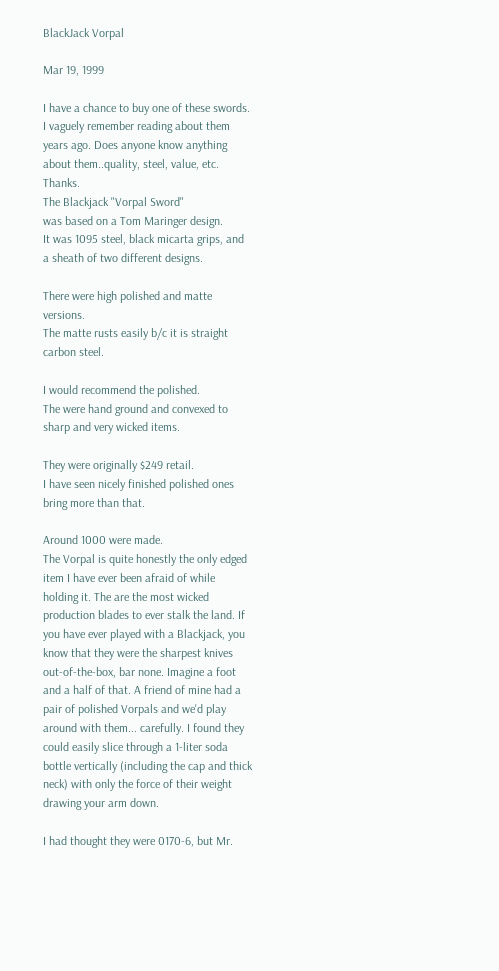BlackJack Vorpal

Mar 19, 1999

I have a chance to buy one of these swords. I vaguely remember reading about them years ago. Does anyone know anything about them..quality, steel, value, etc. Thanks.
The Blackjack "Vorpal Sword"
was based on a Tom Maringer design.
It was 1095 steel, black micarta grips, and a sheath of two different designs.

There were high polished and matte versions.
The matte rusts easily b/c it is straight carbon steel.

I would recommend the polished.
The were hand ground and convexed to sharp and very wicked items.

They were originally $249 retail.
I have seen nicely finished polished ones bring more than that.

Around 1000 were made.
The Vorpal is quite honestly the only edged item I have ever been afraid of while holding it. The are the most wicked production blades to ever stalk the land. If you have ever played with a Blackjack, you know that they were the sharpest knives out-of-the-box, bar none. Imagine a foot and a half of that. A friend of mine had a pair of polished Vorpals and we'd play around with them... carefully. I found they could easily slice through a 1-liter soda bottle vertically (including the cap and thick neck) with only the force of their weight drawing your arm down.

I had thought they were 0170-6, but Mr.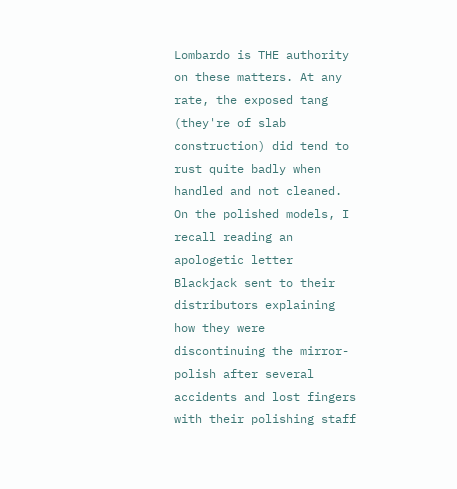Lombardo is THE authority on these matters. At any rate, the exposed tang (they're of slab construction) did tend to rust quite badly when handled and not cleaned. On the polished models, I recall reading an apologetic letter Blackjack sent to their distributors explaining how they were discontinuing the mirror-polish after several accidents and lost fingers with their polishing staff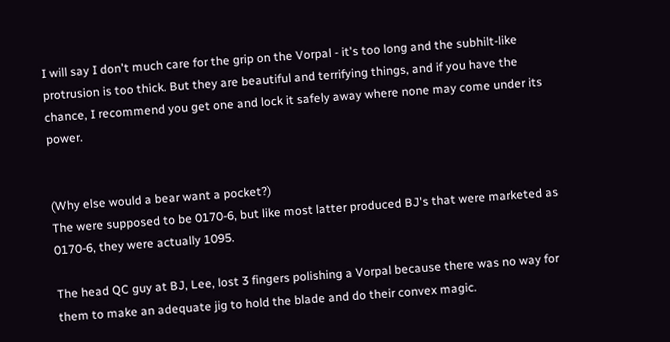I will say I don't much care for the grip on the Vorpal - it's too long and the subhilt-like protrusion is too thick. But they are beautiful and terrifying things, and if you have the chance, I recommend you get one and lock it safely away where none may come under its power.


(Why else would a bear want a pocket?)
The were supposed to be 0170-6, but like most latter produced BJ's that were marketed as 0170-6, they were actually 1095.

The head QC guy at BJ, Lee, lost 3 fingers polishing a Vorpal because there was no way for them to make an adequate jig to hold the blade and do their convex magic.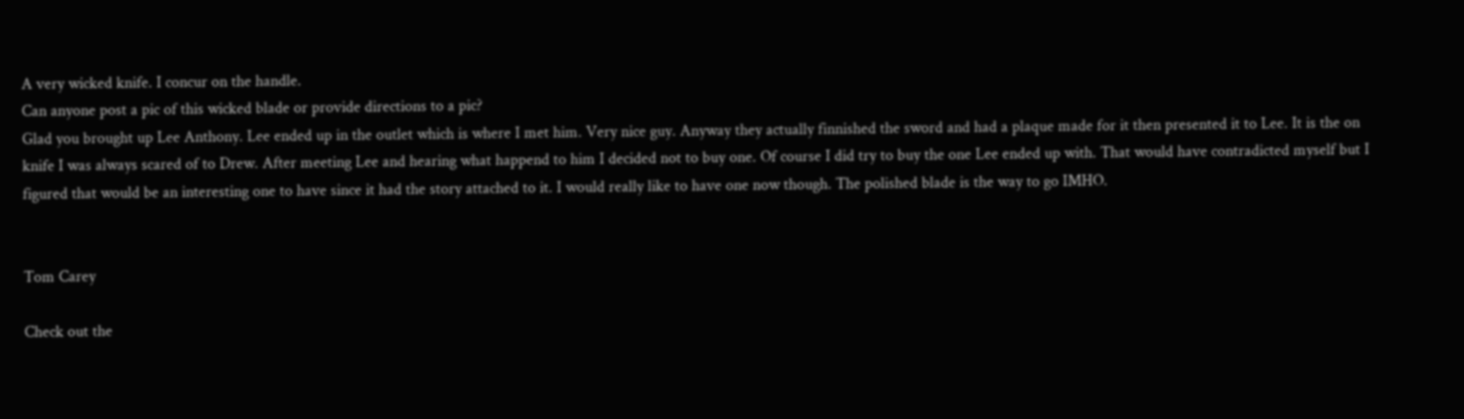A very wicked knife. I concur on the handle.
Can anyone post a pic of this wicked blade or provide directions to a pic?
Glad you brought up Lee Anthony. Lee ended up in the outlet which is where I met him. Very nice guy. Anyway they actually finnished the sword and had a plaque made for it then presented it to Lee. It is the on knife I was always scared of to Drew. After meeting Lee and hearing what happend to him I decided not to buy one. Of course I did try to buy the one Lee ended up with. That would have contradicted myself but I figured that would be an interesting one to have since it had the story attached to it. I would really like to have one now though. The polished blade is the way to go IMHO.


Tom Carey

Check out the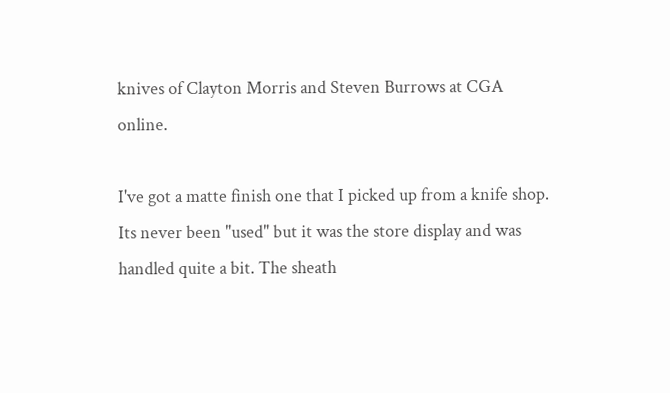knives of Clayton Morris and Steven Burrows at CGA online.

I've got a matte finish one that I picked up from a knife shop. Its never been "used" but it was the store display and was handled quite a bit. The sheath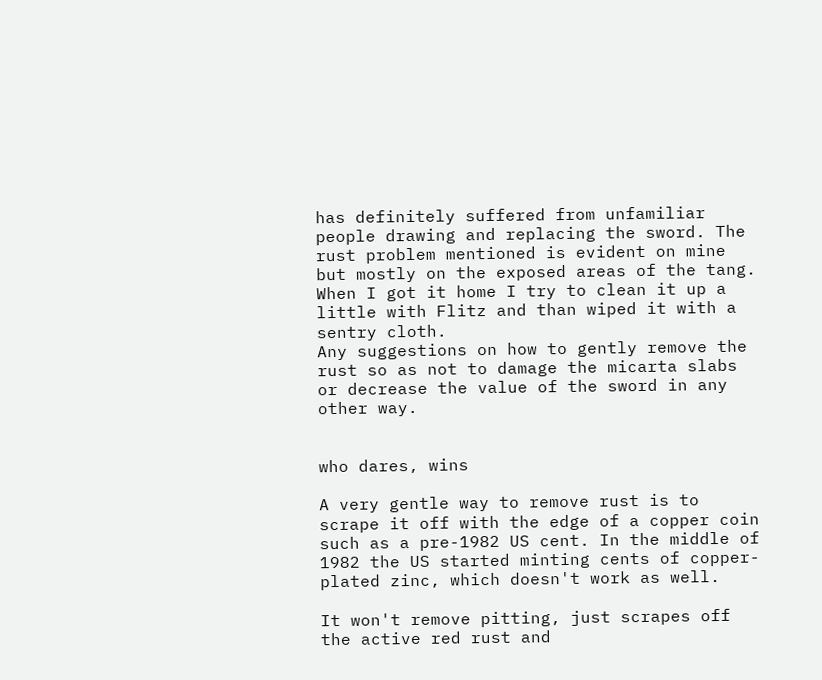has definitely suffered from unfamiliar people drawing and replacing the sword. The rust problem mentioned is evident on mine but mostly on the exposed areas of the tang. When I got it home I try to clean it up a little with Flitz and than wiped it with a sentry cloth.
Any suggestions on how to gently remove the rust so as not to damage the micarta slabs or decrease the value of the sword in any other way.


who dares, wins

A very gentle way to remove rust is to scrape it off with the edge of a copper coin such as a pre-1982 US cent. In the middle of 1982 the US started minting cents of copper-plated zinc, which doesn't work as well.

It won't remove pitting, just scrapes off the active red rust and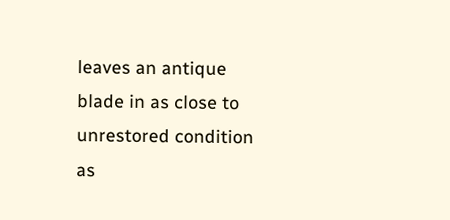leaves an antique blade in as close to unrestored condition as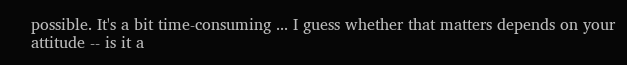possible. It's a bit time-consuming ... I guess whether that matters depends on your attitude -- is it a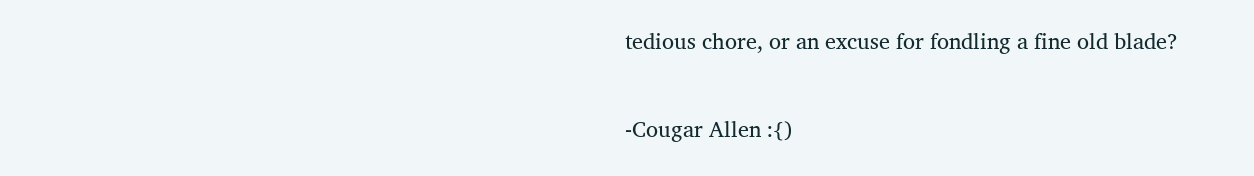tedious chore, or an excuse for fondling a fine old blade?

-Cougar Allen :{)